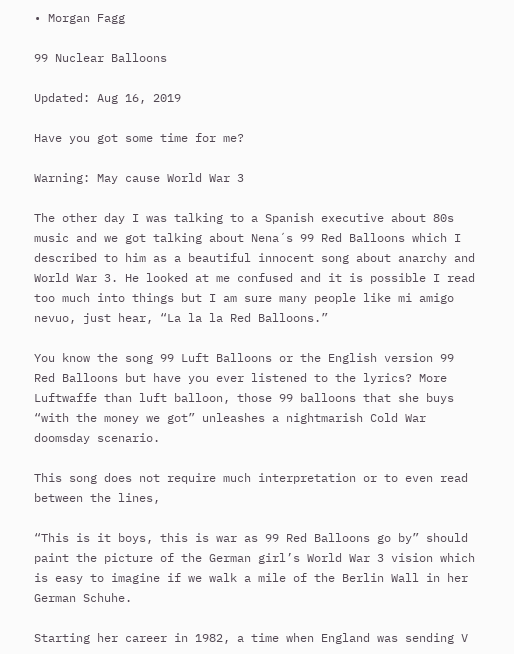• Morgan Fagg

99 Nuclear Balloons

Updated: Aug 16, 2019

Have you got some time for me?

Warning: May cause World War 3

The other day I was talking to a Spanish executive about 80s music and we got talking about Nena´s 99 Red Balloons which I described to him as a beautiful innocent song about anarchy and World War 3. He looked at me confused and it is possible I read too much into things but I am sure many people like mi amigo nevuo, just hear, “La la la Red Balloons.”

You know the song 99 Luft Balloons or the English version 99 Red Balloons but have you ever listened to the lyrics? More Luftwaffe than luft balloon, those 99 balloons that she buys “with the money we got” unleashes a nightmarish Cold War doomsday scenario.

This song does not require much interpretation or to even read between the lines,

“This is it boys, this is war as 99 Red Balloons go by” should paint the picture of the German girl’s World War 3 vision which is easy to imagine if we walk a mile of the Berlin Wall in her German Schuhe.

Starting her career in 1982, a time when England was sending V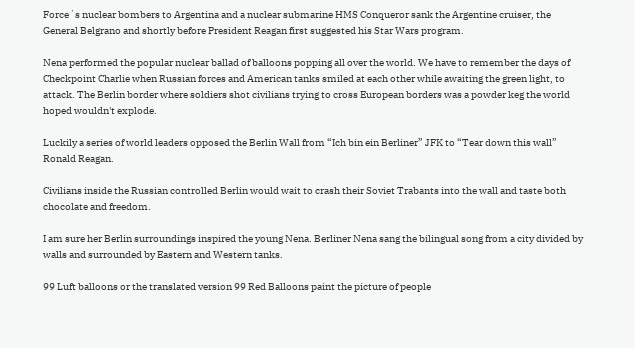Force´s nuclear bombers to Argentina and a nuclear submarine HMS Conqueror sank the Argentine cruiser, the General Belgrano and shortly before President Reagan first suggested his Star Wars program.

Nena performed the popular nuclear ballad of balloons popping all over the world. We have to remember the days of Checkpoint Charlie when Russian forces and American tanks smiled at each other while awaiting the green light, to attack. The Berlin border where soldiers shot civilians trying to cross European borders was a powder keg the world hoped wouldn't explode.

Luckily a series of world leaders opposed the Berlin Wall from “Ich bin ein Berliner” JFK to “Tear down this wall” Ronald Reagan.

Civilians inside the Russian controlled Berlin would wait to crash their Soviet Trabants into the wall and taste both chocolate and freedom.

I am sure her Berlin surroundings inspired the young Nena. Berliner Nena sang the bilingual song from a city divided by walls and surrounded by Eastern and Western tanks.

99 Luft balloons or the translated version 99 Red Balloons paint the picture of people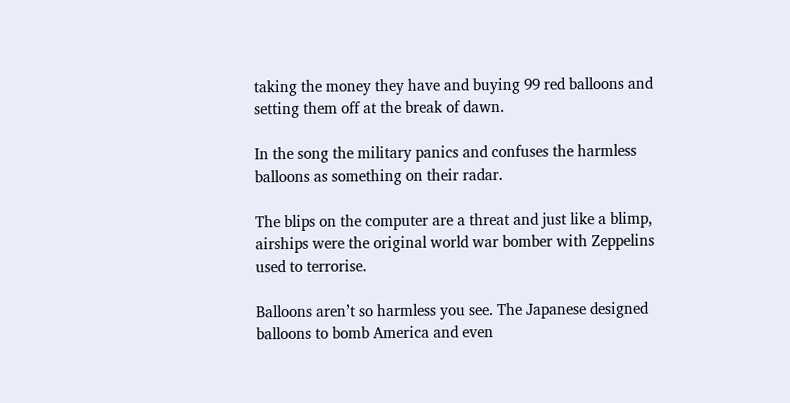taking the money they have and buying 99 red balloons and setting them off at the break of dawn.

In the song the military panics and confuses the harmless balloons as something on their radar.

The blips on the computer are a threat and just like a blimp, airships were the original world war bomber with Zeppelins used to terrorise.

Balloons aren’t so harmless you see. The Japanese designed balloons to bomb America and even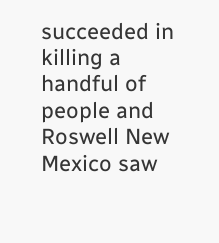succeeded in killing a handful of people and Roswell New Mexico saw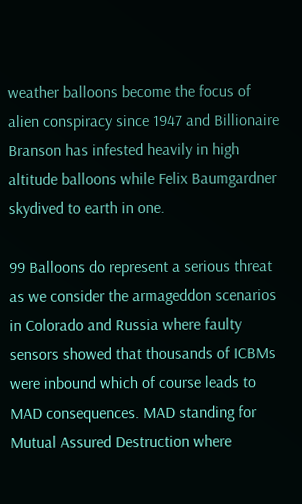weather balloons become the focus of alien conspiracy since 1947 and Billionaire Branson has infested heavily in high altitude balloons while Felix Baumgardner skydived to earth in one.

99 Balloons do represent a serious threat as we consider the armageddon scenarios in Colorado and Russia where faulty sensors showed that thousands of ICBMs were inbound which of course leads to MAD consequences. MAD standing for Mutual Assured Destruction where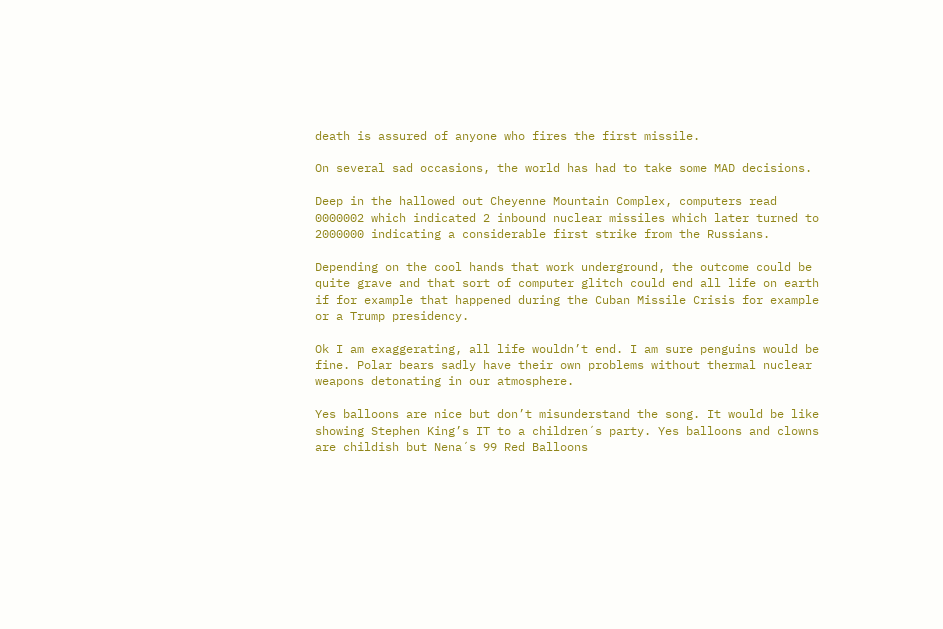death is assured of anyone who fires the first missile.

On several sad occasions, the world has had to take some MAD decisions.

Deep in the hallowed out Cheyenne Mountain Complex, computers read 0000002 which indicated 2 inbound nuclear missiles which later turned to 2000000 indicating a considerable first strike from the Russians.

Depending on the cool hands that work underground, the outcome could be quite grave and that sort of computer glitch could end all life on earth if for example that happened during the Cuban Missile Crisis for example or a Trump presidency.

Ok I am exaggerating, all life wouldn’t end. I am sure penguins would be fine. Polar bears sadly have their own problems without thermal nuclear weapons detonating in our atmosphere.

Yes balloons are nice but don’t misunderstand the song. It would be like showing Stephen King’s IT to a children´s party. Yes balloons and clowns are childish but Nena´s 99 Red Balloons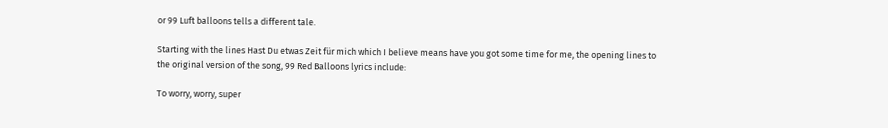or 99 Luft balloons tells a different tale.

Starting with the lines Hast Du etwas Zeit für mich which I believe means have you got some time for me, the opening lines to the original version of the song, 99 Red Balloons lyrics include:

To worry, worry, super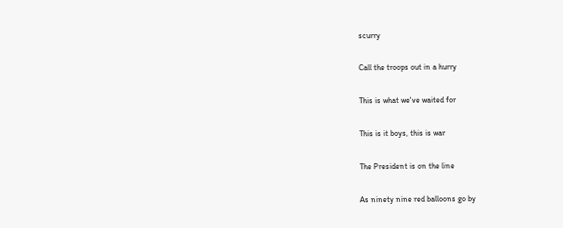scurry

Call the troops out in a hurry

This is what we've waited for

This is it boys, this is war

The President is on the line

As ninety nine red balloons go by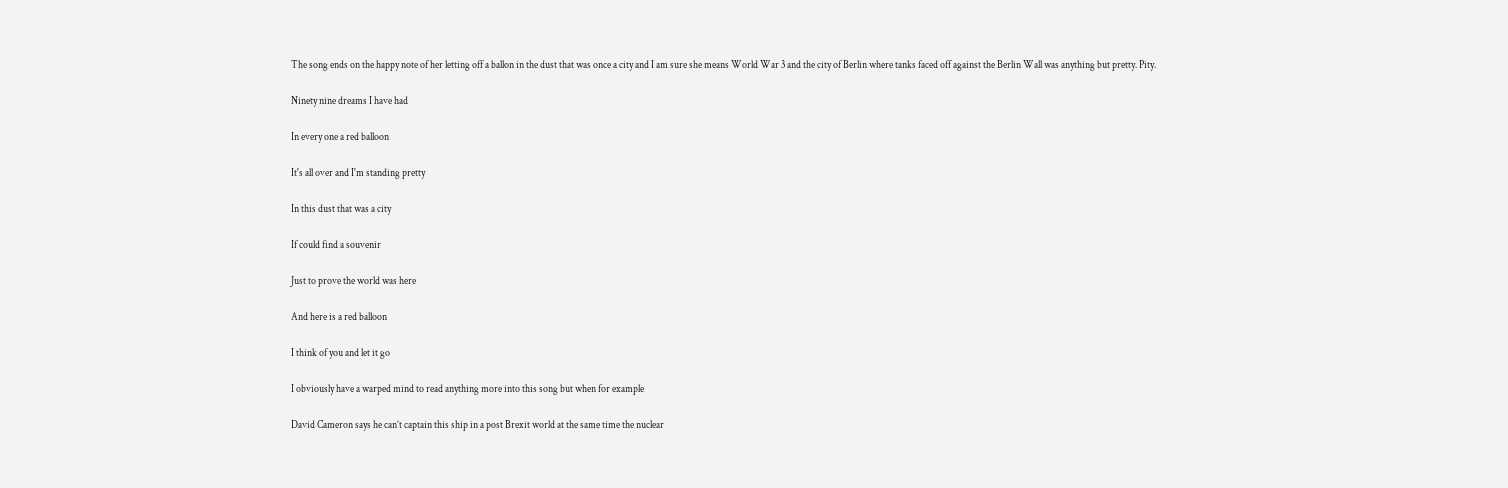The song ends on the happy note of her letting off a ballon in the dust that was once a city and I am sure she means World War 3 and the city of Berlin where tanks faced off against the Berlin Wall was anything but pretty. Pity.

Ninety nine dreams I have had

In every one a red balloon

It's all over and I'm standing pretty

In this dust that was a city

If could find a souvenir

Just to prove the world was here

And here is a red balloon

I think of you and let it go

I obviously have a warped mind to read anything more into this song but when for example

David Cameron says he can’t captain this ship in a post Brexit world at the same time the nuclear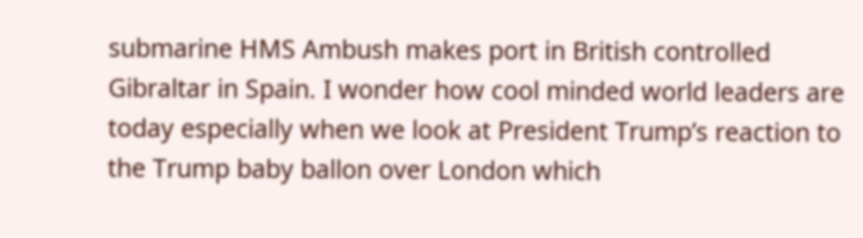submarine HMS Ambush makes port in British controlled Gibraltar in Spain. I wonder how cool minded world leaders are today especially when we look at President Trump’s reaction to the Trump baby ballon over London which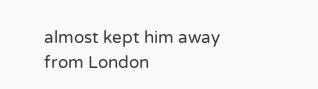almost kept him away from London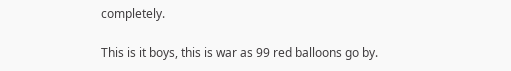completely.

This is it boys, this is war as 99 red balloons go by.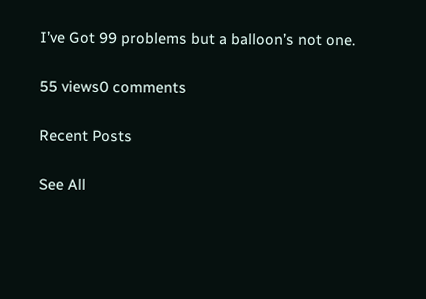I’ve Got 99 problems but a balloon’s not one.

55 views0 comments

Recent Posts

See All